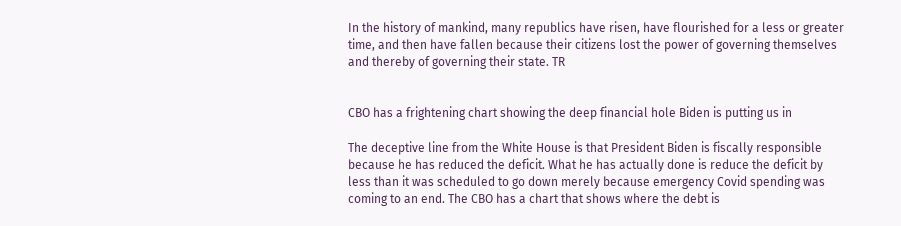In the history of mankind, many republics have risen, have flourished for a less or greater time, and then have fallen because their citizens lost the power of governing themselves and thereby of governing their state. TR


CBO has a frightening chart showing the deep financial hole Biden is putting us in

The deceptive line from the White House is that President Biden is fiscally responsible because he has reduced the deficit. What he has actually done is reduce the deficit by less than it was scheduled to go down merely because emergency Covid spending was coming to an end. The CBO has a chart that shows where the debt is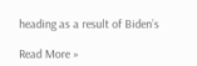heading as a result of Biden’s

Read More »